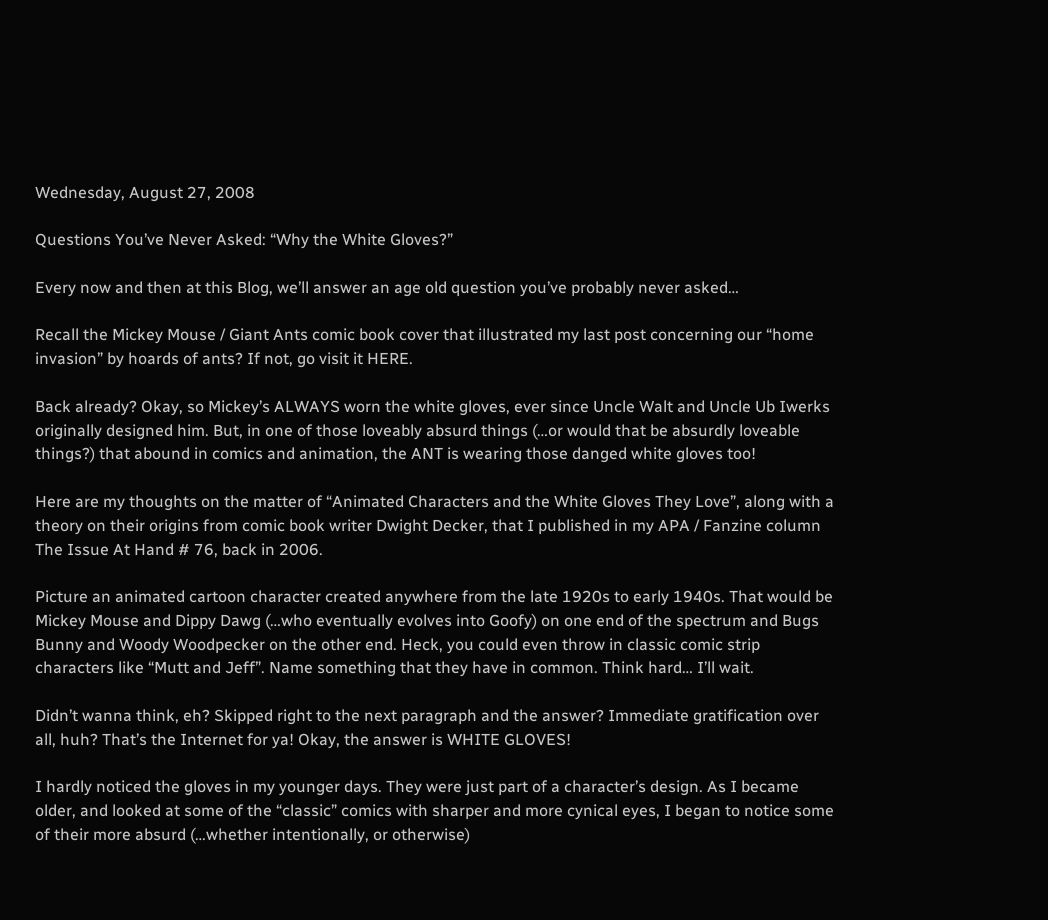Wednesday, August 27, 2008

Questions You’ve Never Asked: “Why the White Gloves?”

Every now and then at this Blog, we’ll answer an age old question you’ve probably never asked…

Recall the Mickey Mouse / Giant Ants comic book cover that illustrated my last post concerning our “home invasion” by hoards of ants? If not, go visit it HERE.

Back already? Okay, so Mickey’s ALWAYS worn the white gloves, ever since Uncle Walt and Uncle Ub Iwerks originally designed him. But, in one of those loveably absurd things (…or would that be absurdly loveable things?) that abound in comics and animation, the ANT is wearing those danged white gloves too!

Here are my thoughts on the matter of “Animated Characters and the White Gloves They Love”, along with a theory on their origins from comic book writer Dwight Decker, that I published in my APA / Fanzine column The Issue At Hand # 76, back in 2006.

Picture an animated cartoon character created anywhere from the late 1920s to early 1940s. That would be Mickey Mouse and Dippy Dawg (…who eventually evolves into Goofy) on one end of the spectrum and Bugs Bunny and Woody Woodpecker on the other end. Heck, you could even throw in classic comic strip characters like “Mutt and Jeff”. Name something that they have in common. Think hard… I’ll wait.

Didn’t wanna think, eh? Skipped right to the next paragraph and the answer? Immediate gratification over all, huh? That’s the Internet for ya! Okay, the answer is WHITE GLOVES!

I hardly noticed the gloves in my younger days. They were just part of a character’s design. As I became older, and looked at some of the “classic” comics with sharper and more cynical eyes, I began to notice some of their more absurd (…whether intentionally, or otherwise)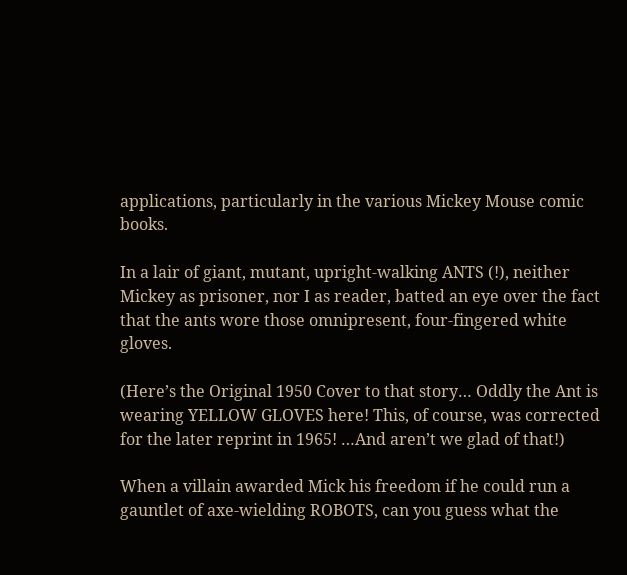applications, particularly in the various Mickey Mouse comic books.

In a lair of giant, mutant, upright-walking ANTS (!), neither Mickey as prisoner, nor I as reader, batted an eye over the fact that the ants wore those omnipresent, four-fingered white gloves.

(Here’s the Original 1950 Cover to that story… Oddly the Ant is wearing YELLOW GLOVES here! This, of course, was corrected for the later reprint in 1965! …And aren’t we glad of that!)

When a villain awarded Mick his freedom if he could run a gauntlet of axe-wielding ROBOTS, can you guess what the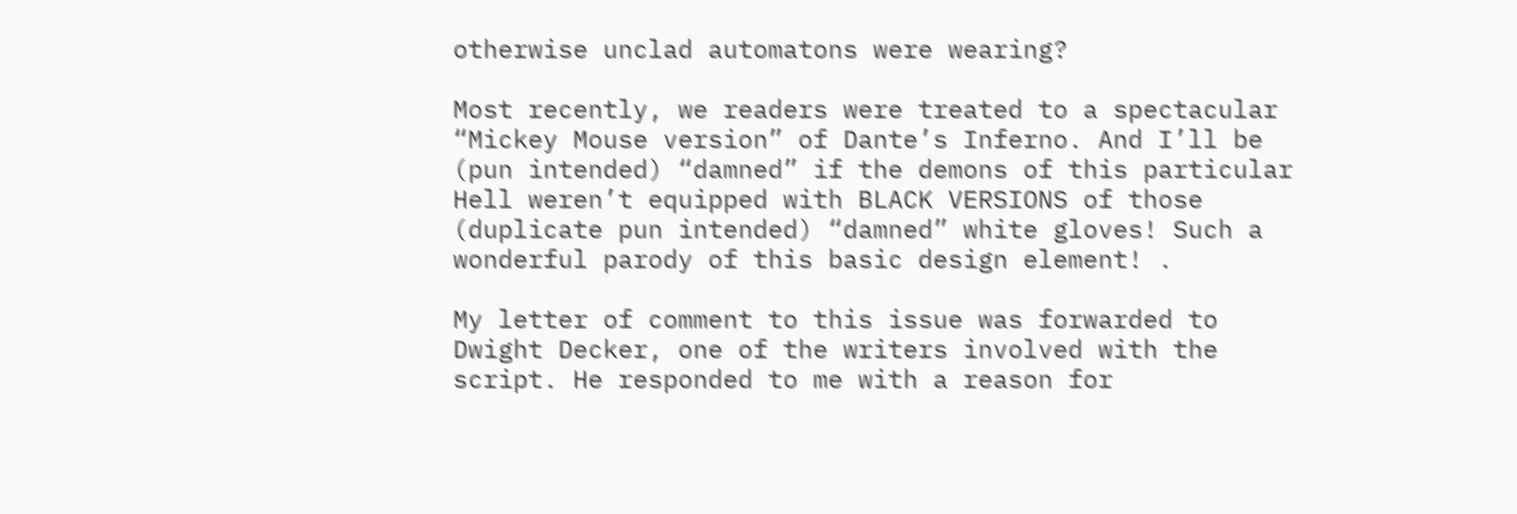otherwise unclad automatons were wearing?

Most recently, we readers were treated to a spectacular “Mickey Mouse version” of Dante’s Inferno. And I’ll be (pun intended) “damned” if the demons of this particular Hell weren’t equipped with BLACK VERSIONS of those (duplicate pun intended) “damned” white gloves! Such a wonderful parody of this basic design element! .

My letter of comment to this issue was forwarded to Dwight Decker, one of the writers involved with the script. He responded to me with a reason for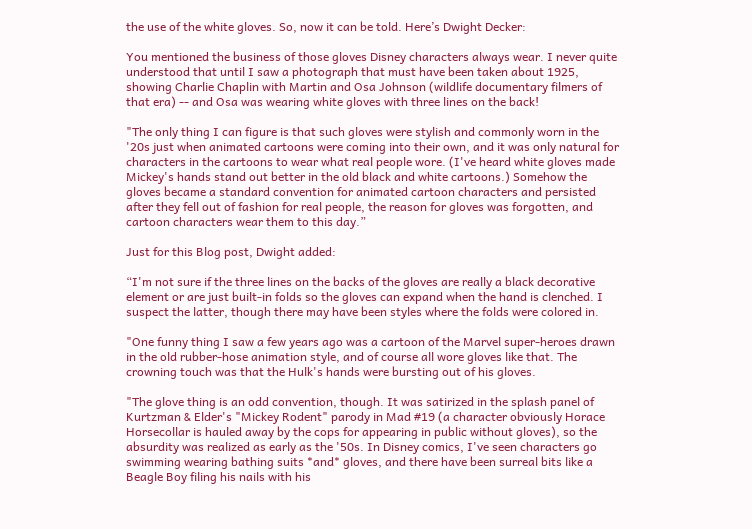the use of the white gloves. So, now it can be told. Here’s Dwight Decker:

You mentioned the business of those gloves Disney characters always wear. I never quite understood that until I saw a photograph that must have been taken about 1925, showing Charlie Chaplin with Martin and Osa Johnson (wildlife documentary filmers of that era) -- and Osa was wearing white gloves with three lines on the back!

"The only thing I can figure is that such gloves were stylish and commonly worn in the '20s just when animated cartoons were coming into their own, and it was only natural for characters in the cartoons to wear what real people wore. (I've heard white gloves made Mickey's hands stand out better in the old black and white cartoons.) Somehow the gloves became a standard convention for animated cartoon characters and persisted after they fell out of fashion for real people, the reason for gloves was forgotten, and cartoon characters wear them to this day.”

Just for this Blog post, Dwight added:

“I'm not sure if the three lines on the backs of the gloves are really a black decorative element or are just built-in folds so the gloves can expand when the hand is clenched. I suspect the latter, though there may have been styles where the folds were colored in.

"One funny thing I saw a few years ago was a cartoon of the Marvel super-heroes drawn in the old rubber-hose animation style, and of course all wore gloves like that. The crowning touch was that the Hulk's hands were bursting out of his gloves.

"The glove thing is an odd convention, though. It was satirized in the splash panel of Kurtzman & Elder's "Mickey Rodent" parody in Mad #19 (a character obviously Horace Horsecollar is hauled away by the cops for appearing in public without gloves), so the absurdity was realized as early as the '50s. In Disney comics, I've seen characters go swimming wearing bathing suits *and* gloves, and there have been surreal bits like a Beagle Boy filing his nails with his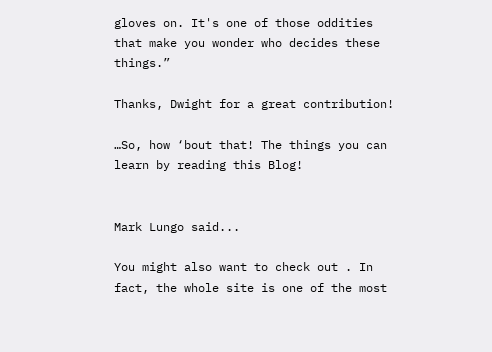gloves on. It's one of those oddities that make you wonder who decides these things.”

Thanks, Dwight for a great contribution!

…So, how ‘bout that! The things you can learn by reading this Blog!


Mark Lungo said...

You might also want to check out . In fact, the whole site is one of the most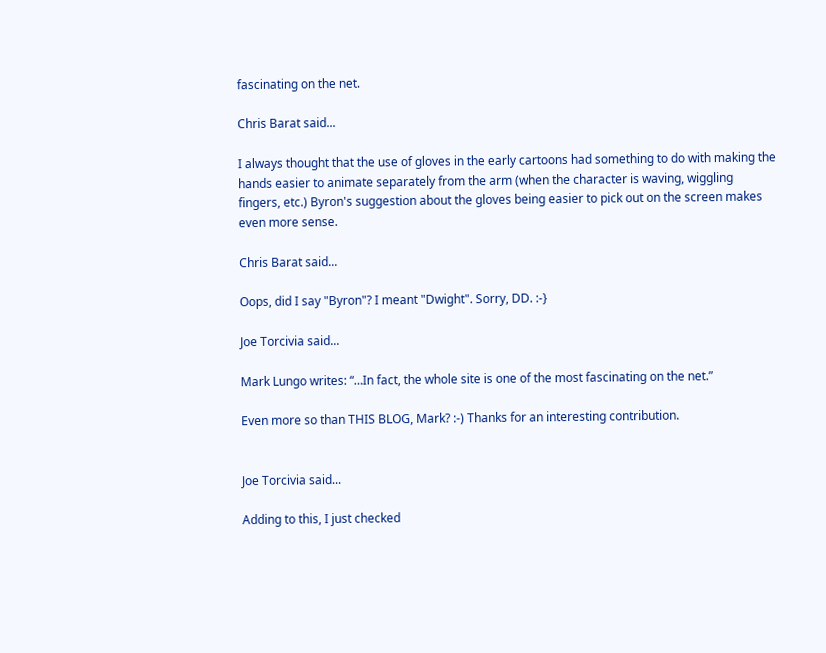fascinating on the net.

Chris Barat said...

I always thought that the use of gloves in the early cartoons had something to do with making the hands easier to animate separately from the arm (when the character is waving, wiggling fingers, etc.) Byron's suggestion about the gloves being easier to pick out on the screen makes even more sense.

Chris Barat said...

Oops, did I say "Byron"? I meant "Dwight". Sorry, DD. :-}

Joe Torcivia said...

Mark Lungo writes: “…In fact, the whole site is one of the most fascinating on the net.”

Even more so than THIS BLOG, Mark? :-) Thanks for an interesting contribution.


Joe Torcivia said...

Adding to this, I just checked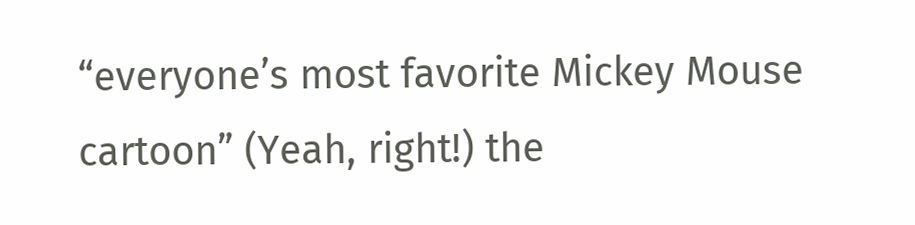“everyone’s most favorite Mickey Mouse cartoon” (Yeah, right!) the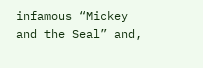infamous “Mickey and the Seal” and,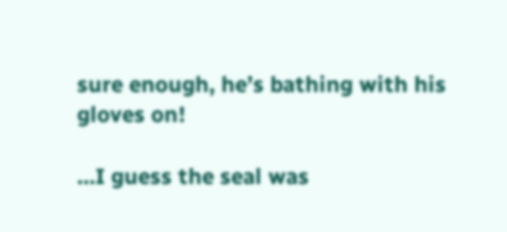sure enough, he’s bathing with his gloves on!

…I guess the seal was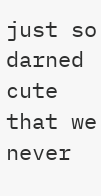just so darned cute that we never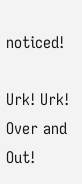noticed!

Urk! Urk! Over and Out!